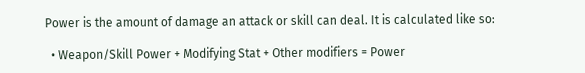Power is the amount of damage an attack or skill can deal. It is calculated like so:

  • Weapon/Skill Power + Modifying Stat + Other modifiers = Power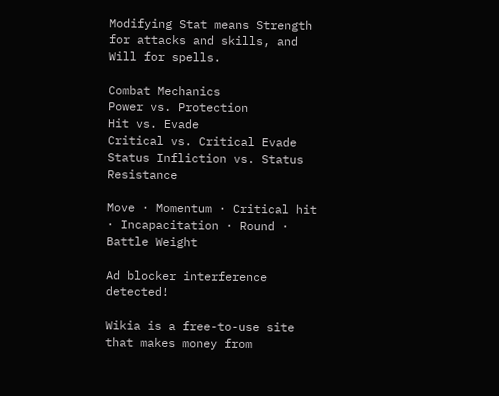Modifying Stat means Strength for attacks and skills, and Will for spells.

Combat Mechanics
Power vs. Protection
Hit vs. Evade
Critical vs. Critical Evade
Status Infliction vs. Status Resistance

Move · Momentum · Critical hit · Incapacitation · Round · Battle Weight

Ad blocker interference detected!

Wikia is a free-to-use site that makes money from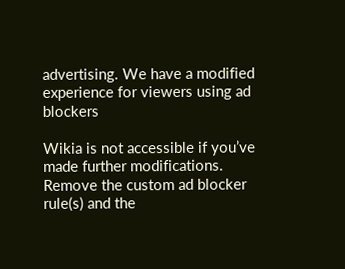advertising. We have a modified experience for viewers using ad blockers

Wikia is not accessible if you’ve made further modifications. Remove the custom ad blocker rule(s) and the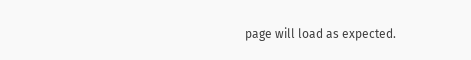page will load as expected.